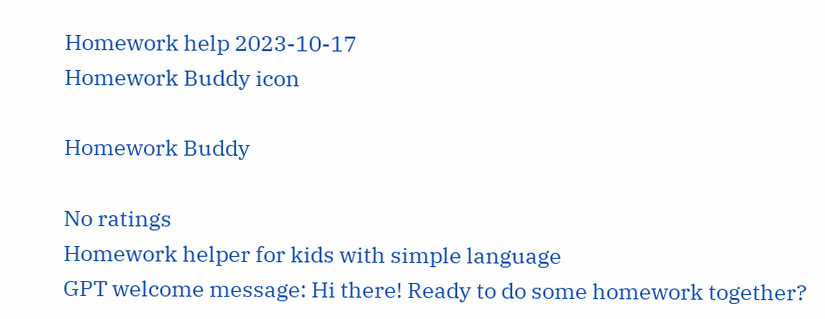Homework help 2023-10-17
Homework Buddy icon

Homework Buddy

No ratings
Homework helper for kids with simple language
GPT welcome message: Hi there! Ready to do some homework together?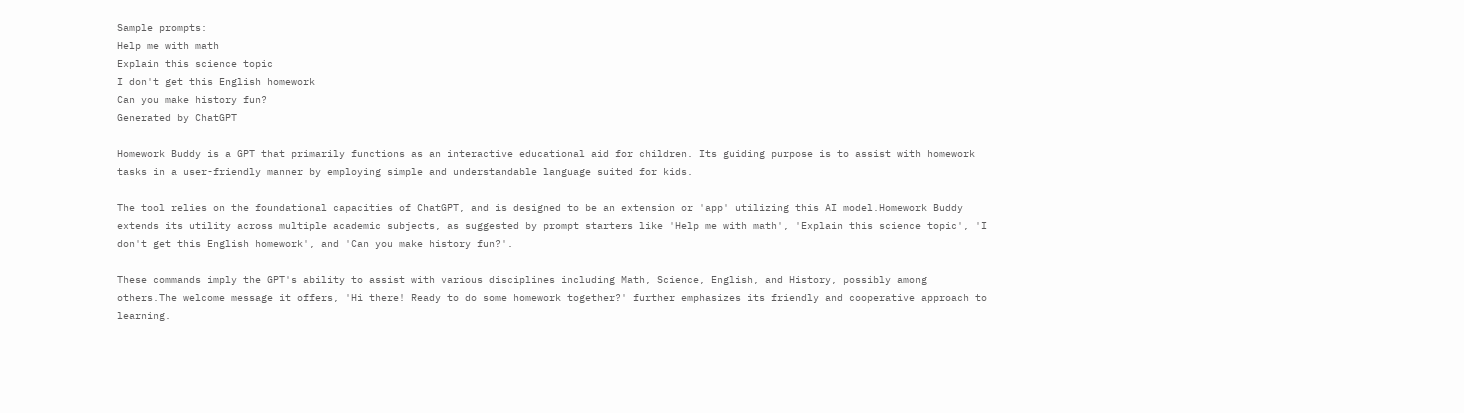Sample prompts:
Help me with math
Explain this science topic
I don't get this English homework
Can you make history fun?
Generated by ChatGPT

Homework Buddy is a GPT that primarily functions as an interactive educational aid for children. Its guiding purpose is to assist with homework tasks in a user-friendly manner by employing simple and understandable language suited for kids.

The tool relies on the foundational capacities of ChatGPT, and is designed to be an extension or 'app' utilizing this AI model.Homework Buddy extends its utility across multiple academic subjects, as suggested by prompt starters like 'Help me with math', 'Explain this science topic', 'I don't get this English homework', and 'Can you make history fun?'.

These commands imply the GPT's ability to assist with various disciplines including Math, Science, English, and History, possibly among others.The welcome message it offers, 'Hi there! Ready to do some homework together?' further emphasizes its friendly and cooperative approach to learning.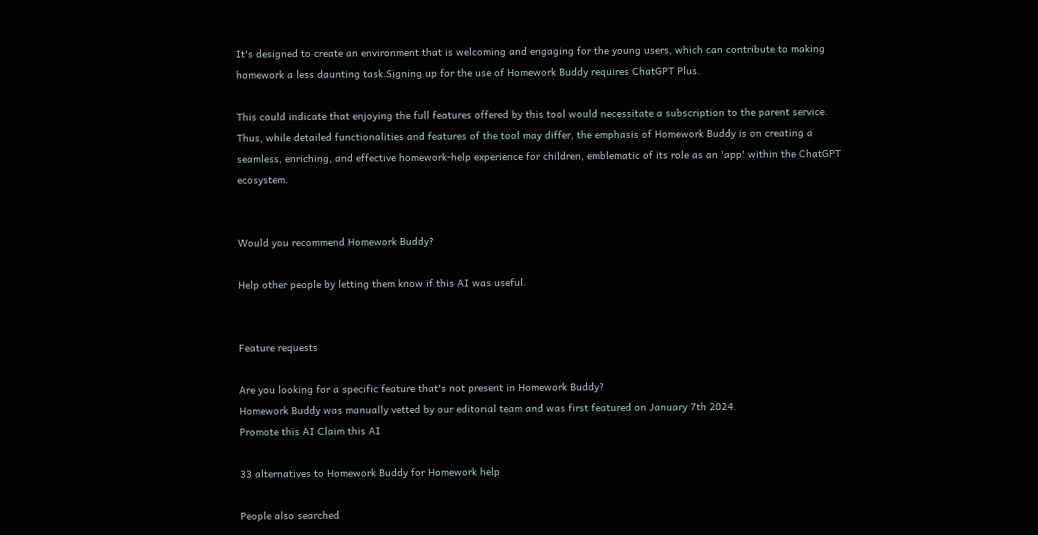It's designed to create an environment that is welcoming and engaging for the young users, which can contribute to making homework a less daunting task.Signing up for the use of Homework Buddy requires ChatGPT Plus.

This could indicate that enjoying the full features offered by this tool would necessitate a subscription to the parent service. Thus, while detailed functionalities and features of the tool may differ, the emphasis of Homework Buddy is on creating a seamless, enriching, and effective homework-help experience for children, emblematic of its role as an 'app' within the ChatGPT ecosystem.


Would you recommend Homework Buddy?

Help other people by letting them know if this AI was useful.


Feature requests

Are you looking for a specific feature that's not present in Homework Buddy?
Homework Buddy was manually vetted by our editorial team and was first featured on January 7th 2024.
Promote this AI Claim this AI

33 alternatives to Homework Buddy for Homework help

People also searched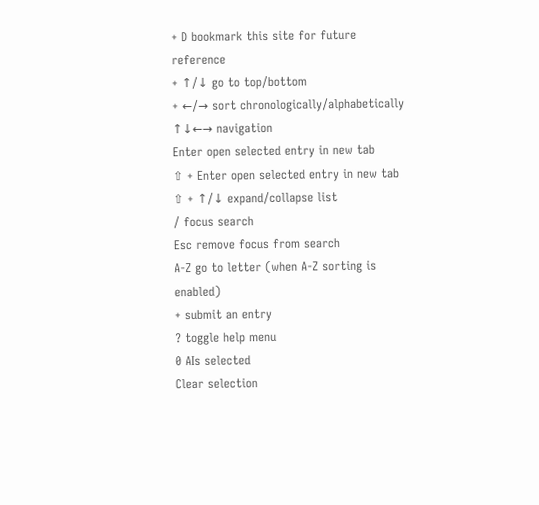+ D bookmark this site for future reference
+ ↑/↓ go to top/bottom
+ ←/→ sort chronologically/alphabetically
↑↓←→ navigation
Enter open selected entry in new tab
⇧ + Enter open selected entry in new tab
⇧ + ↑/↓ expand/collapse list
/ focus search
Esc remove focus from search
A-Z go to letter (when A-Z sorting is enabled)
+ submit an entry
? toggle help menu
0 AIs selected
Clear selection